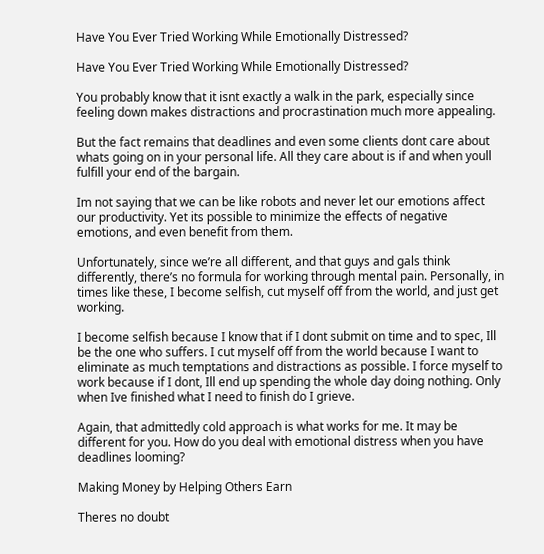Have You Ever Tried Working While Emotionally Distressed?

Have You Ever Tried Working While Emotionally Distressed?

You probably know that it isnt exactly a walk in the park, especially since feeling down makes distractions and procrastination much more appealing.

But the fact remains that deadlines and even some clients dont care about whats going on in your personal life. All they care about is if and when youll fulfill your end of the bargain.

Im not saying that we can be like robots and never let our emotions affect our productivity. Yet its possible to minimize the effects of negative emotions, and even benefit from them.

Unfortunately, since we’re all different, and that guys and gals think differently, there’s no formula for working through mental pain. Personally, in times like these, I become selfish, cut myself off from the world, and just get working.

I become selfish because I know that if I dont submit on time and to spec, Ill be the one who suffers. I cut myself off from the world because I want to eliminate as much temptations and distractions as possible. I force myself to work because if I dont, Ill end up spending the whole day doing nothing. Only when Ive finished what I need to finish do I grieve.

Again, that admittedly cold approach is what works for me. It may be different for you. How do you deal with emotional distress when you have deadlines looming?

Making Money by Helping Others Earn

Theres no doubt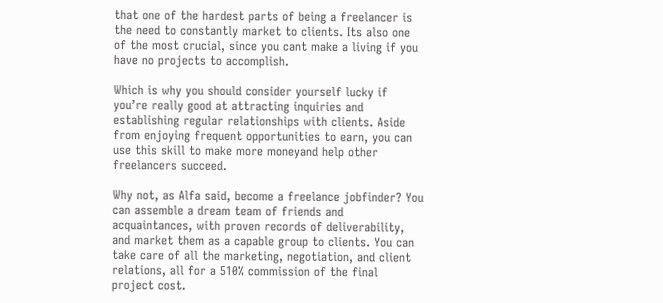that one of the hardest parts of being a freelancer is the need to constantly market to clients. Its also one of the most crucial, since you cant make a living if you have no projects to accomplish.

Which is why you should consider yourself lucky if you’re really good at attracting inquiries and establishing regular relationships with clients. Aside from enjoying frequent opportunities to earn, you can use this skill to make more moneyand help other freelancers succeed.

Why not, as Alfa said, become a freelance jobfinder? You can assemble a dream team of friends and acquaintances, with proven records of deliverability, and market them as a capable group to clients. You can take care of all the marketing, negotiation, and client relations, all for a 510% commission of the final project cost.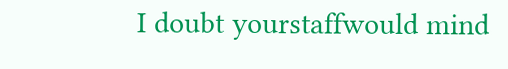I doubt yourstaffwould mind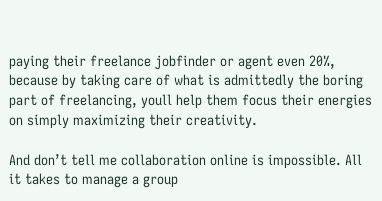paying their freelance jobfinder or agent even 20%, because by taking care of what is admittedly the boring part of freelancing, youll help them focus their energies on simply maximizing their creativity.

And don’t tell me collaboration online is impossible. All it takes to manage a group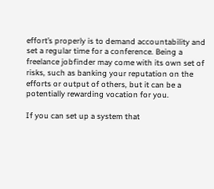effort’s properly is to demand accountability and set a regular time for a conference. Being a freelance jobfinder may come with its own set of risks, such as banking your reputation on the efforts or output of others, but it can be a potentially rewarding vocation for you.

If you can set up a system that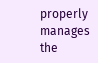properly manages the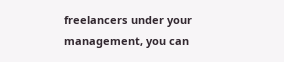freelancers under your management, you can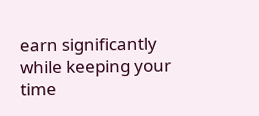earn significantly while keeping your time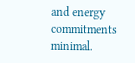and energy commitments minimal.